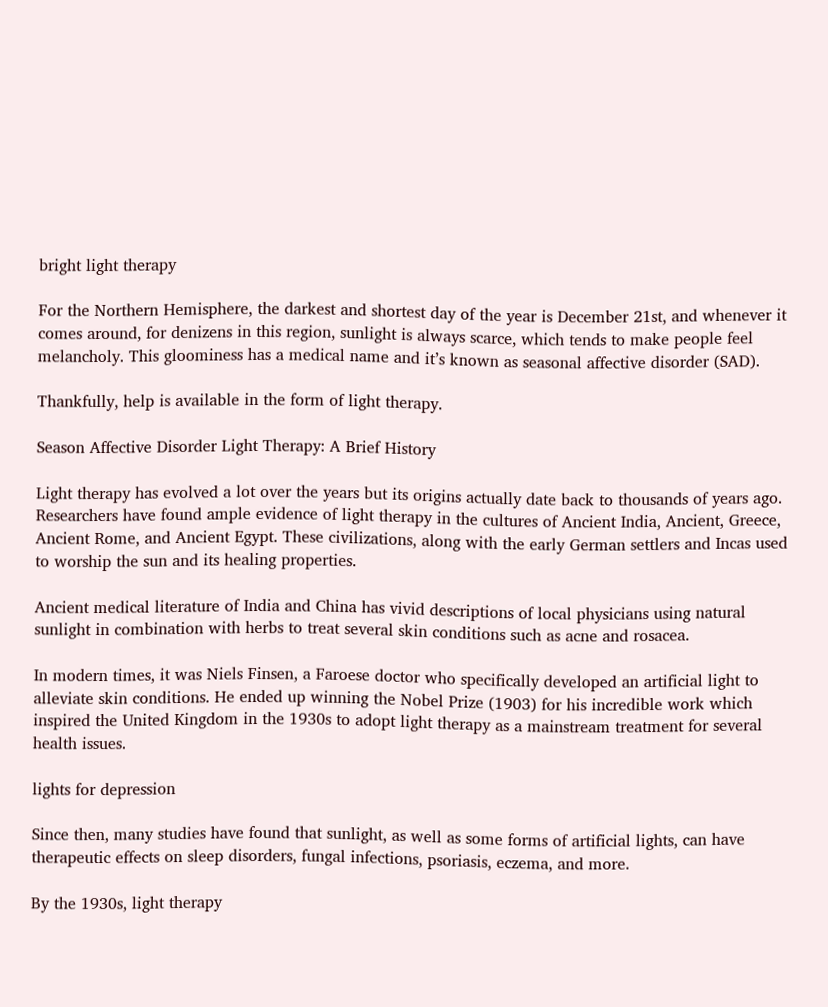bright light therapy

For the Northern Hemisphere, the darkest and shortest day of the year is December 21st, and whenever it comes around, for denizens in this region, sunlight is always scarce, which tends to make people feel melancholy. This gloominess has a medical name and it’s known as seasonal affective disorder (SAD).

Thankfully, help is available in the form of light therapy.

Season Affective Disorder Light Therapy: A Brief History

Light therapy has evolved a lot over the years but its origins actually date back to thousands of years ago. Researchers have found ample evidence of light therapy in the cultures of Ancient India, Ancient, Greece, Ancient Rome, and Ancient Egypt. These civilizations, along with the early German settlers and Incas used to worship the sun and its healing properties.

Ancient medical literature of India and China has vivid descriptions of local physicians using natural sunlight in combination with herbs to treat several skin conditions such as acne and rosacea.

In modern times, it was Niels Finsen, a Faroese doctor who specifically developed an artificial light to alleviate skin conditions. He ended up winning the Nobel Prize (1903) for his incredible work which inspired the United Kingdom in the 1930s to adopt light therapy as a mainstream treatment for several health issues.

lights for depression

Since then, many studies have found that sunlight, as well as some forms of artificial lights, can have therapeutic effects on sleep disorders, fungal infections, psoriasis, eczema, and more.

By the 1930s, light therapy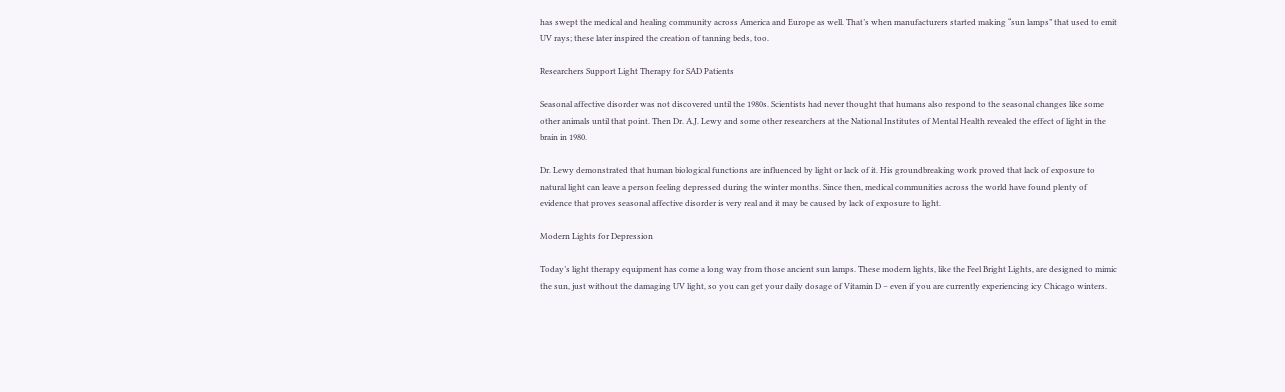has swept the medical and healing community across America and Europe as well. That’s when manufacturers started making “sun lamps” that used to emit UV rays; these later inspired the creation of tanning beds, too.

Researchers Support Light Therapy for SAD Patients

Seasonal affective disorder was not discovered until the 1980s. Scientists had never thought that humans also respond to the seasonal changes like some other animals until that point. Then Dr. A.J. Lewy and some other researchers at the National Institutes of Mental Health revealed the effect of light in the brain in 1980.

Dr. Lewy demonstrated that human biological functions are influenced by light or lack of it. His groundbreaking work proved that lack of exposure to natural light can leave a person feeling depressed during the winter months. Since then, medical communities across the world have found plenty of evidence that proves seasonal affective disorder is very real and it may be caused by lack of exposure to light.

Modern Lights for Depression

Today’s light therapy equipment has come a long way from those ancient sun lamps. These modern lights, like the Feel Bright Lights, are designed to mimic the sun, just without the damaging UV light, so you can get your daily dosage of Vitamin D – even if you are currently experiencing icy Chicago winters.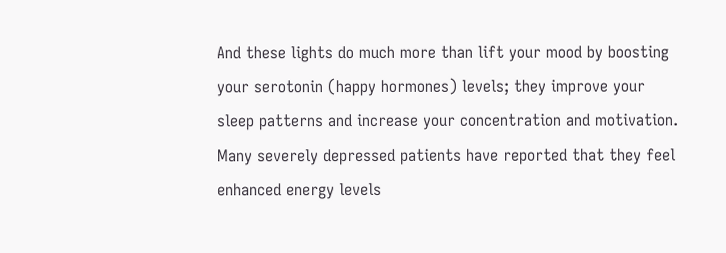And these lights do much more than lift your mood by boosting your serotonin (happy hormones) levels; they improve your sleep patterns and increase your concentration and motivation. Many severely depressed patients have reported that they feel enhanced energy levels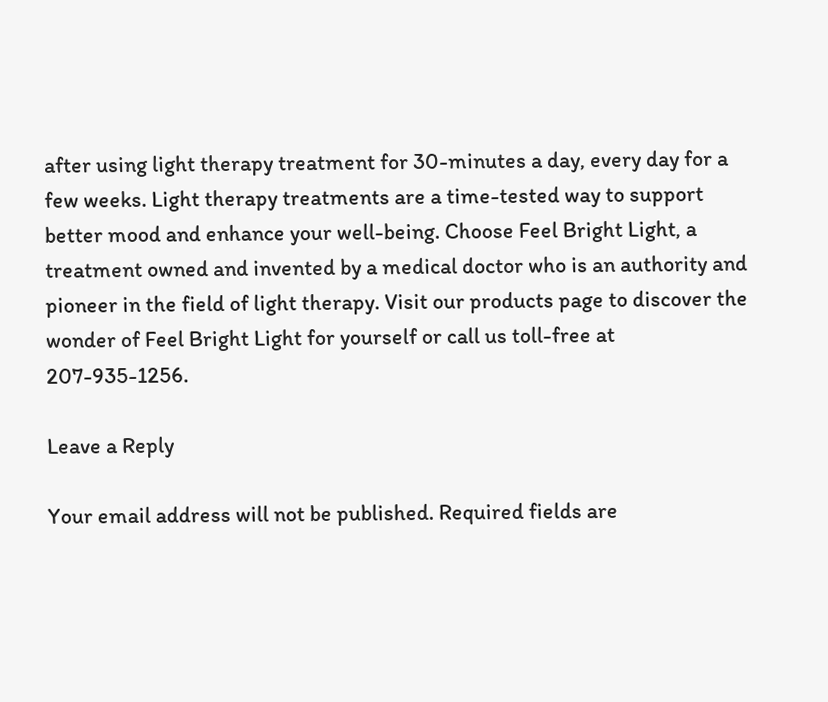after using light therapy treatment for 30-minutes a day, every day for a few weeks. Light therapy treatments are a time-tested way to support better mood and enhance your well-being. Choose Feel Bright Light, a treatment owned and invented by a medical doctor who is an authority and pioneer in the field of light therapy. Visit our products page to discover the wonder of Feel Bright Light for yourself or call us toll-free at 207-935-1256.

Leave a Reply

Your email address will not be published. Required fields are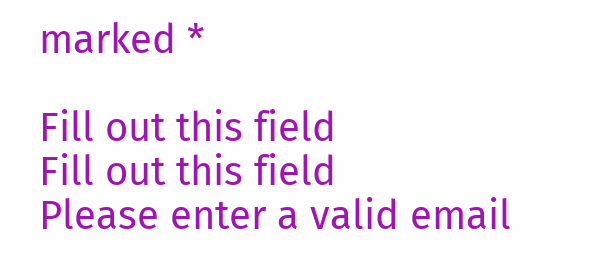marked *

Fill out this field
Fill out this field
Please enter a valid email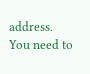address.
You need to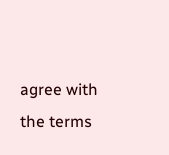agree with the terms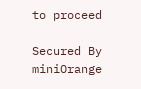to proceed

Secured By miniOrange